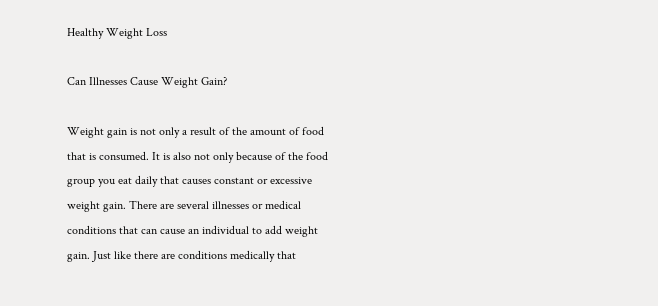Healthy Weight Loss

Can Illnesses Cause Weight Gain?

Weight gain is not only a result of the amount of food that is consumed. It is also not only because of the food group you eat daily that causes constant or excessive weight gain. There are several illnesses or medical conditions that can cause an individual to add weight gain. Just like there are conditions medically that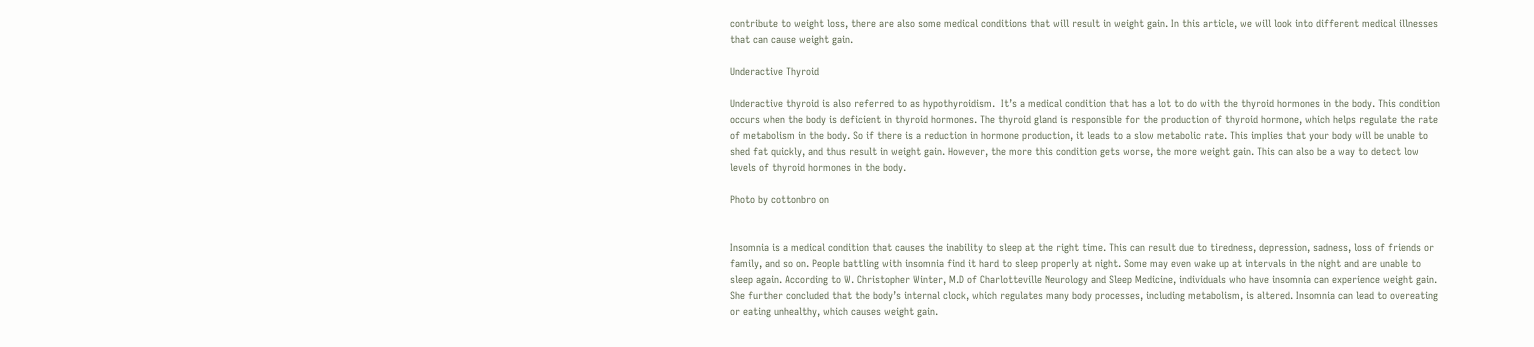contribute to weight loss, there are also some medical conditions that will result in weight gain. In this article, we will look into different medical illnesses that can cause weight gain.

Underactive Thyroid

Underactive thyroid is also referred to as hypothyroidism.  It’s a medical condition that has a lot to do with the thyroid hormones in the body. This condition occurs when the body is deficient in thyroid hormones. The thyroid gland is responsible for the production of thyroid hormone, which helps regulate the rate of metabolism in the body. So if there is a reduction in hormone production, it leads to a slow metabolic rate. This implies that your body will be unable to shed fat quickly, and thus result in weight gain. However, the more this condition gets worse, the more weight gain. This can also be a way to detect low levels of thyroid hormones in the body.

Photo by cottonbro on


Insomnia is a medical condition that causes the inability to sleep at the right time. This can result due to tiredness, depression, sadness, loss of friends or family, and so on. People battling with insomnia find it hard to sleep properly at night. Some may even wake up at intervals in the night and are unable to sleep again. According to W. Christopher Winter, M.D of Charlotteville Neurology and Sleep Medicine, individuals who have insomnia can experience weight gain. She further concluded that the body’s internal clock, which regulates many body processes, including metabolism, is altered. Insomnia can lead to overeating or eating unhealthy, which causes weight gain.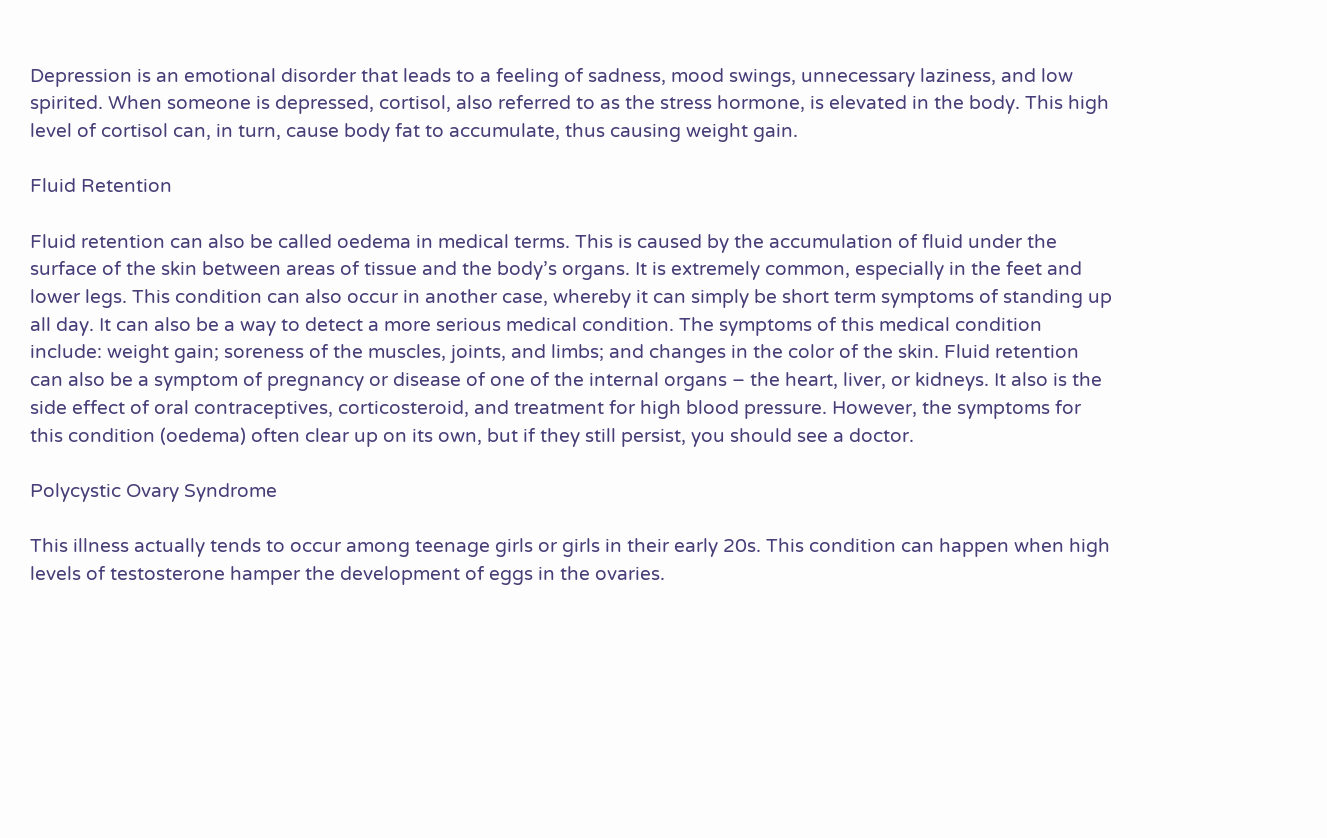Depression is an emotional disorder that leads to a feeling of sadness, mood swings, unnecessary laziness, and low spirited. When someone is depressed, cortisol, also referred to as the stress hormone, is elevated in the body. This high level of cortisol can, in turn, cause body fat to accumulate, thus causing weight gain.

Fluid Retention

Fluid retention can also be called oedema in medical terms. This is caused by the accumulation of fluid under the surface of the skin between areas of tissue and the body’s organs. It is extremely common, especially in the feet and lower legs. This condition can also occur in another case, whereby it can simply be short term symptoms of standing up all day. It can also be a way to detect a more serious medical condition. The symptoms of this medical condition include: weight gain; soreness of the muscles, joints, and limbs; and changes in the color of the skin. Fluid retention can also be a symptom of pregnancy or disease of one of the internal organs – the heart, liver, or kidneys. It also is the side effect of oral contraceptives, corticosteroid, and treatment for high blood pressure. However, the symptoms for this condition (oedema) often clear up on its own, but if they still persist, you should see a doctor.

Polycystic Ovary Syndrome

This illness actually tends to occur among teenage girls or girls in their early 20s. This condition can happen when high levels of testosterone hamper the development of eggs in the ovaries.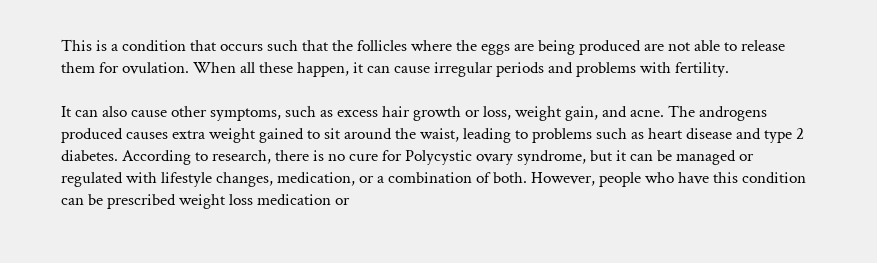This is a condition that occurs such that the follicles where the eggs are being produced are not able to release them for ovulation. When all these happen, it can cause irregular periods and problems with fertility.

It can also cause other symptoms, such as excess hair growth or loss, weight gain, and acne. The androgens produced causes extra weight gained to sit around the waist, leading to problems such as heart disease and type 2 diabetes. According to research, there is no cure for Polycystic ovary syndrome, but it can be managed or regulated with lifestyle changes, medication, or a combination of both. However, people who have this condition can be prescribed weight loss medication or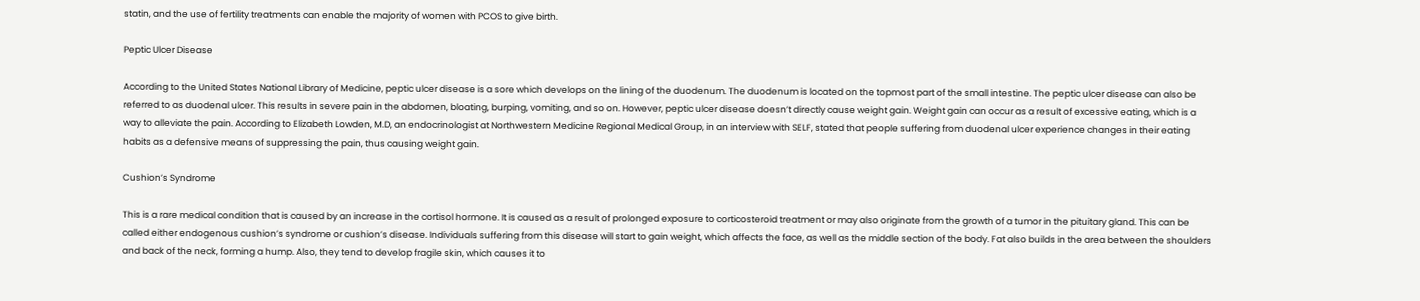statin, and the use of fertility treatments can enable the majority of women with PCOS to give birth.

Peptic Ulcer Disease

According to the United States National Library of Medicine, peptic ulcer disease is a sore which develops on the lining of the duodenum. The duodenum is located on the topmost part of the small intestine. The peptic ulcer disease can also be referred to as duodenal ulcer. This results in severe pain in the abdomen, bloating, burping, vomiting, and so on. However, peptic ulcer disease doesn’t directly cause weight gain. Weight gain can occur as a result of excessive eating, which is a way to alleviate the pain. According to Elizabeth Lowden, M.D, an endocrinologist at Northwestern Medicine Regional Medical Group, in an interview with SELF, stated that people suffering from duodenal ulcer experience changes in their eating habits as a defensive means of suppressing the pain, thus causing weight gain.

Cushion’s Syndrome

This is a rare medical condition that is caused by an increase in the cortisol hormone. It is caused as a result of prolonged exposure to corticosteroid treatment or may also originate from the growth of a tumor in the pituitary gland. This can be called either endogenous cushion’s syndrome or cushion’s disease. Individuals suffering from this disease will start to gain weight, which affects the face, as well as the middle section of the body. Fat also builds in the area between the shoulders and back of the neck, forming a hump. Also, they tend to develop fragile skin, which causes it to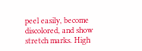peel easily, become discolored, and show stretch marks. High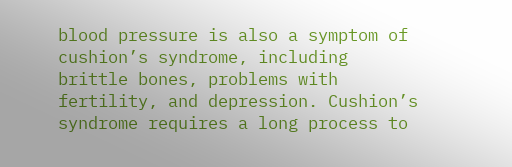blood pressure is also a symptom of cushion’s syndrome, including brittle bones, problems with fertility, and depression. Cushion’s syndrome requires a long process to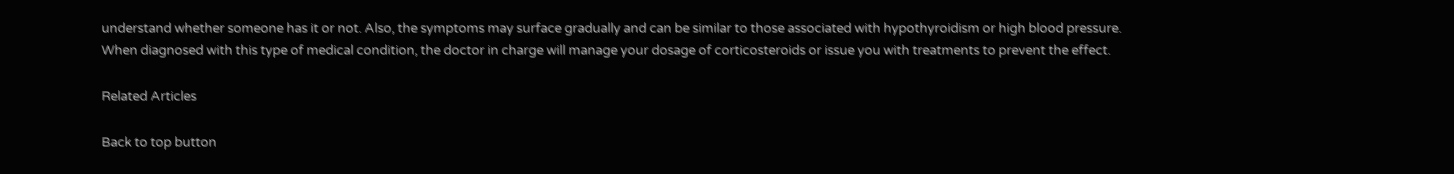understand whether someone has it or not. Also, the symptoms may surface gradually and can be similar to those associated with hypothyroidism or high blood pressure. When diagnosed with this type of medical condition, the doctor in charge will manage your dosage of corticosteroids or issue you with treatments to prevent the effect.

Related Articles

Back to top button